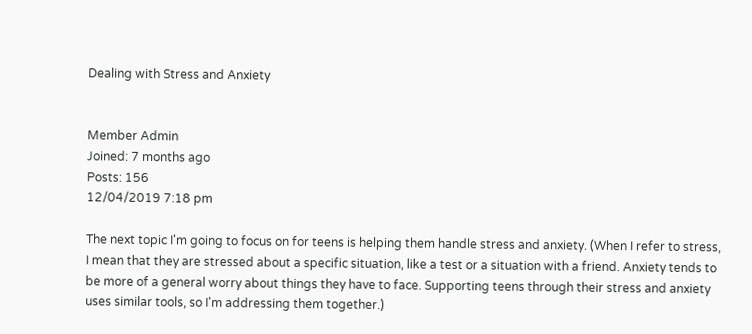Dealing with Stress and Anxiety


Member Admin
Joined: 7 months ago
Posts: 156
12/04/2019 7:18 pm

The next topic I'm going to focus on for teens is helping them handle stress and anxiety. (When I refer to stress, I mean that they are stressed about a specific situation, like a test or a situation with a friend. Anxiety tends to be more of a general worry about things they have to face. Supporting teens through their stress and anxiety uses similar tools, so I'm addressing them together.)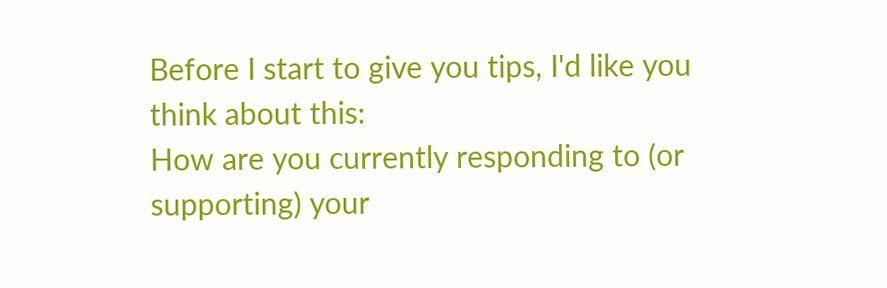Before I start to give you tips, I'd like you think about this:
How are you currently responding to (or supporting) your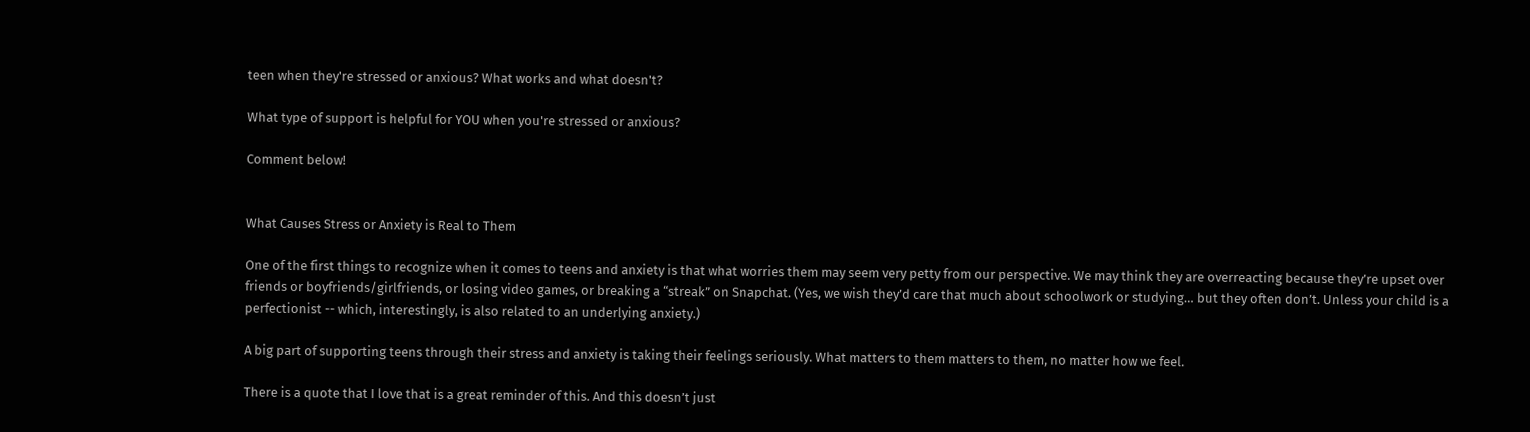teen when they're stressed or anxious? What works and what doesn't?

What type of support is helpful for YOU when you're stressed or anxious?

Comment below!


What Causes Stress or Anxiety is Real to Them

One of the first things to recognize when it comes to teens and anxiety is that what worries them may seem very petty from our perspective. We may think they are overreacting because they’re upset over friends or boyfriends/girlfriends, or losing video games, or breaking a “streak” on Snapchat. (Yes, we wish they’d care that much about schoolwork or studying… but they often don’t. Unless your child is a perfectionist -- which, interestingly, is also related to an underlying anxiety.)

A big part of supporting teens through their stress and anxiety is taking their feelings seriously. What matters to them matters to them, no matter how we feel.

There is a quote that I love that is a great reminder of this. And this doesn’t just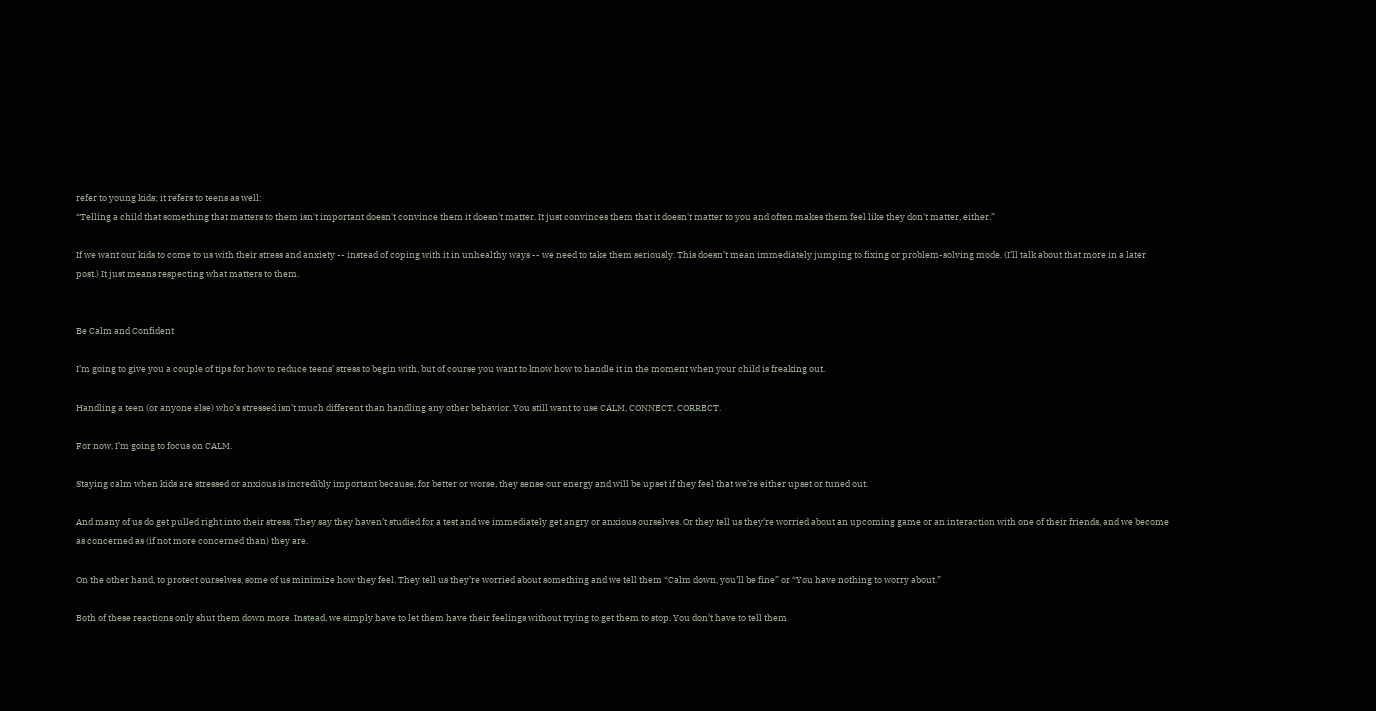refer to young kids; it refers to teens as well:
“Telling a child that something that matters to them isn't important doesn't convince them it doesn't matter. It just convinces them that it doesn't matter to you and often makes them feel like they don't matter, either.”

If we want our kids to come to us with their stress and anxiety -- instead of coping with it in unhealthy ways -- we need to take them seriously. This doesn’t mean immediately jumping to fixing or problem-solving mode. (I’ll talk about that more in a later post.) It just means respecting what matters to them.


Be Calm and Confident

I’m going to give you a couple of tips for how to reduce teens’ stress to begin with, but of course you want to know how to handle it in the moment when your child is freaking out.

Handling a teen (or anyone else) who’s stressed isn’t much different than handling any other behavior. You still want to use CALM, CONNECT, CORRECT.

For now, I’m going to focus on CALM.

Staying calm when kids are stressed or anxious is incredibly important because, for better or worse, they sense our energy and will be upset if they feel that we’re either upset or tuned out.

And many of us do get pulled right into their stress. They say they haven’t studied for a test and we immediately get angry or anxious ourselves. Or they tell us they’re worried about an upcoming game or an interaction with one of their friends, and we become as concerned as (if not more concerned than) they are.

On the other hand, to protect ourselves, some of us minimize how they feel. They tell us they’re worried about something and we tell them “Calm down, you’ll be fine” or “You have nothing to worry about.”

Both of these reactions only shut them down more. Instead, we simply have to let them have their feelings without trying to get them to stop. You don’t have to tell them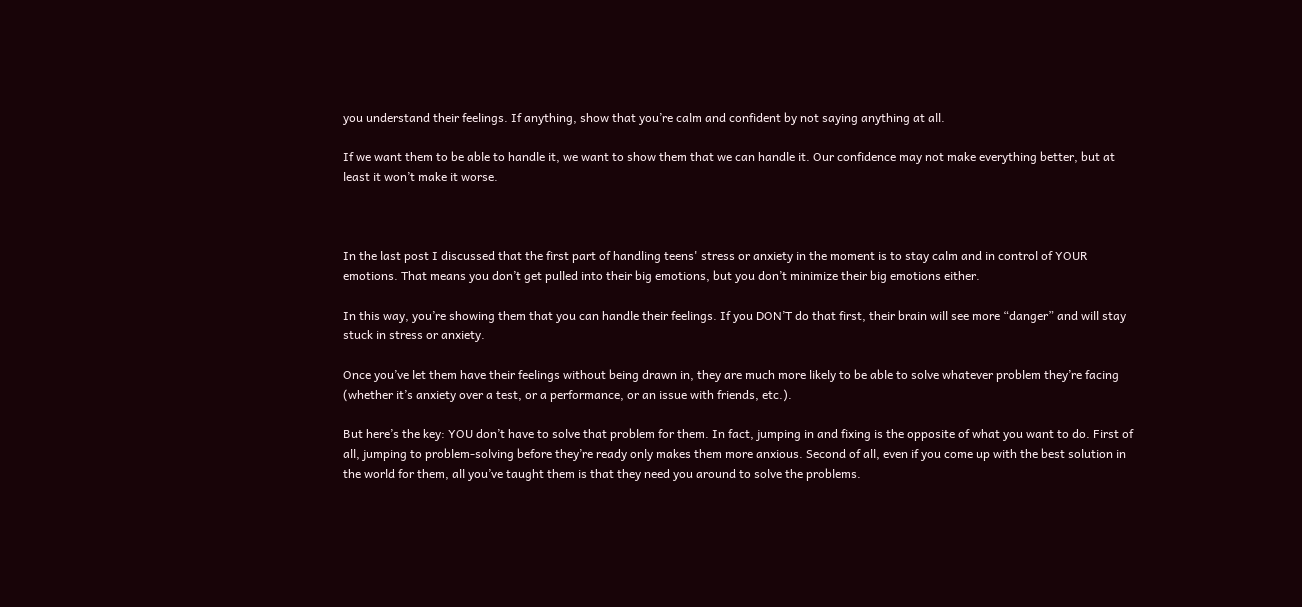you understand their feelings. If anything, show that you’re calm and confident by not saying anything at all.

If we want them to be able to handle it, we want to show them that we can handle it. Our confidence may not make everything better, but at least it won’t make it worse.



In the last post I discussed that the first part of handling teens' stress or anxiety in the moment is to stay calm and in control of YOUR emotions. That means you don’t get pulled into their big emotions, but you don’t minimize their big emotions either.

In this way, you’re showing them that you can handle their feelings. If you DON’T do that first, their brain will see more “danger” and will stay stuck in stress or anxiety.

Once you’ve let them have their feelings without being drawn in, they are much more likely to be able to solve whatever problem they’re facing (whether it’s anxiety over a test, or a performance, or an issue with friends, etc.).

But here’s the key: YOU don’t have to solve that problem for them. In fact, jumping in and fixing is the opposite of what you want to do. First of all, jumping to problem-solving before they’re ready only makes them more anxious. Second of all, even if you come up with the best solution in the world for them, all you’ve taught them is that they need you around to solve the problems.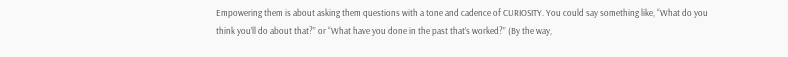Empowering them is about asking them questions with a tone and cadence of CURIOSITY. You could say something like, “What do you think you’ll do about that?” or “What have you done in the past that’s worked?” (By the way,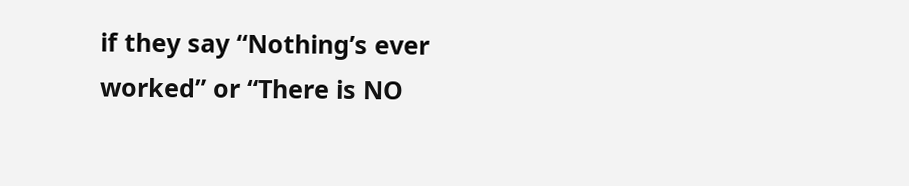if they say “Nothing’s ever worked” or “There is NO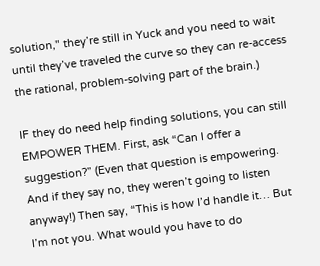solution," they’re still in Yuck and you need to wait until they’ve traveled the curve so they can re-access the rational, problem-solving part of the brain.)

IF they do need help finding solutions, you can still EMPOWER THEM. First, ask “Can I offer a suggestion?” (Even that question is empowering. And if they say no, they weren’t going to listen anyway!) Then say, “This is how I’d handle it… But I’m not you. What would you have to do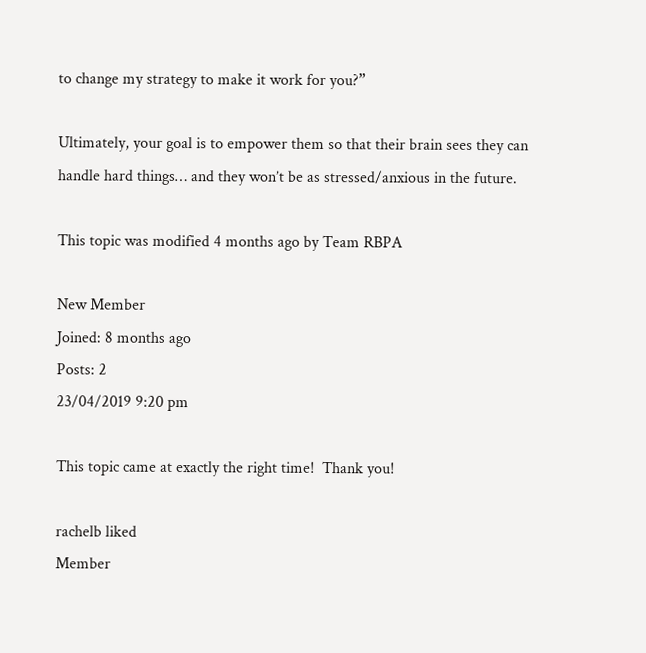to change my strategy to make it work for you?”

Ultimately, your goal is to empower them so that their brain sees they can handle hard things… and they won’t be as stressed/anxious in the future.

This topic was modified 4 months ago by Team RBPA

New Member
Joined: 8 months ago
Posts: 2
23/04/2019 9:20 pm

This topic came at exactly the right time!  Thank you!

rachelb liked
Member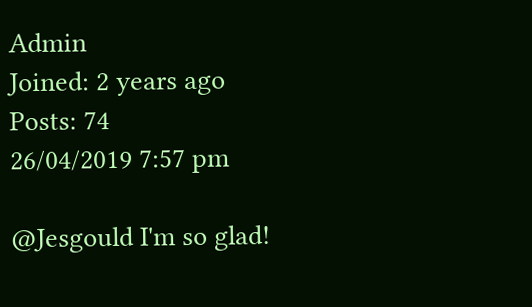Admin
Joined: 2 years ago
Posts: 74
26/04/2019 7:57 pm

@Jesgould I'm so glad!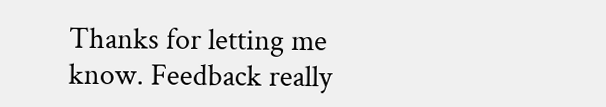Thanks for letting me know. Feedback really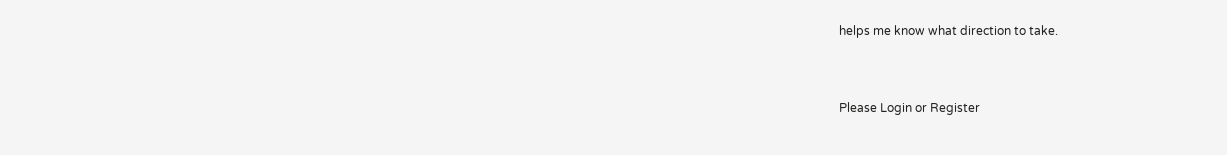helps me know what direction to take.


Please Login or Register